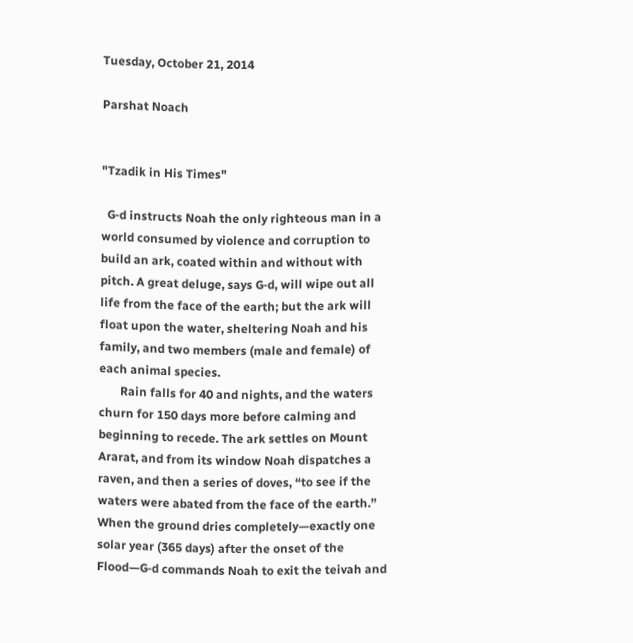Tuesday, October 21, 2014

Parshat Noach


"Tzadik in His Times"

  G‑d instructs Noah the only righteous man in a world consumed by violence and corruption to build an ark, coated within and without with pitch. A great deluge, says G‑d, will wipe out all life from the face of the earth; but the ark will float upon the water, sheltering Noah and his family, and two members (male and female) of each animal species.
       Rain falls for 40 and nights, and the waters churn for 150 days more before calming and beginning to recede. The ark settles on Mount Ararat, and from its window Noah dispatches a raven, and then a series of doves, “to see if the waters were abated from the face of the earth.” When the ground dries completely—exactly one solar year (365 days) after the onset of the Flood—G‑d commands Noah to exit the teivah and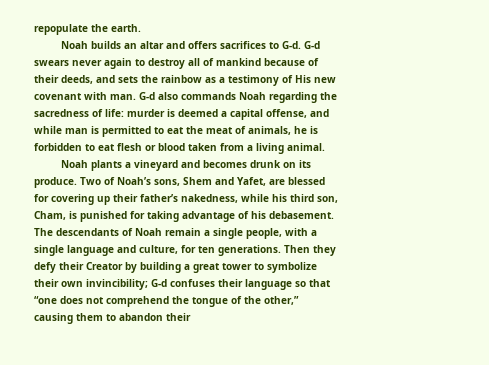repopulate the earth.
         Noah builds an altar and offers sacrifices to G‑d. G‑d swears never again to destroy all of mankind because of their deeds, and sets the rainbow as a testimony of His new covenant with man. G‑d also commands Noah regarding the sacredness of life: murder is deemed a capital offense, and while man is permitted to eat the meat of animals, he is forbidden to eat flesh or blood taken from a living animal.
         Noah plants a vineyard and becomes drunk on its produce. Two of Noah’s sons, Shem and Yafet, are blessed for covering up their father’s nakedness, while his third son, Cham, is punished for taking advantage of his debasement.
The descendants of Noah remain a single people, with a single language and culture, for ten generations. Then they defy their Creator by building a great tower to symbolize their own invincibility; G‑d confuses their language so that “one does not comprehend the tongue of the other,” causing them to abandon their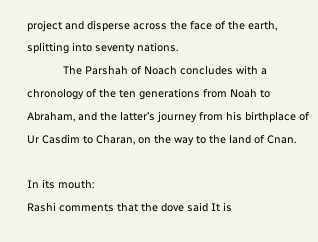project and disperse across the face of the earth, splitting into seventy nations.
            The Parshah of Noach concludes with a chronology of the ten generations from Noah to Abraham, and the latter’s journey from his birthplace of Ur Casdim to Charan, on the way to the land of Cnan.

In its mouth:
Rashi comments that the dove said It is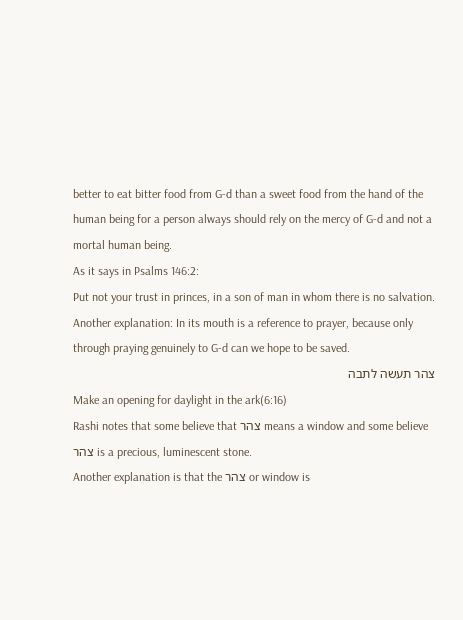better to eat bitter food from G-d than a sweet food from the hand of the human being for a person always should rely on the mercy of G-d and not a mortal human being.
As it says in Psalms 146:2:
Put not your trust in princes, in a son of man in whom there is no salvation.
Another explanation: In its mouth is a reference to prayer, because only through praying genuinely to G-d can we hope to be saved.
צהר תעשה לתבה
Make an opening for daylight in the ark(6:16)
Rashi notes that some believe that צהר means a window and some believe צהר is a precious, luminescent stone.
Another explanation is that the צהר or window is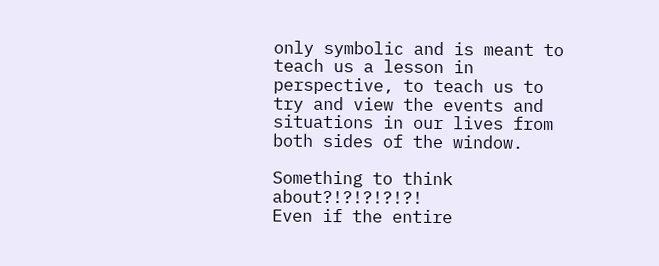only symbolic and is meant to teach us a lesson in perspective, to teach us to try and view the events and situations in our lives from both sides of the window.

Something to think about?!?!?!?!?!
Even if the entire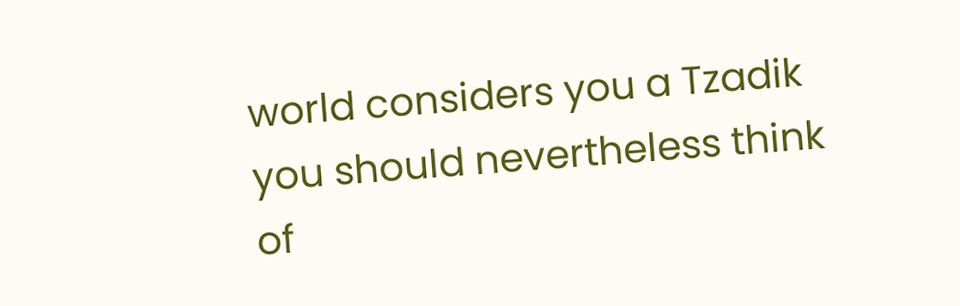world considers you a Tzadik you should nevertheless think of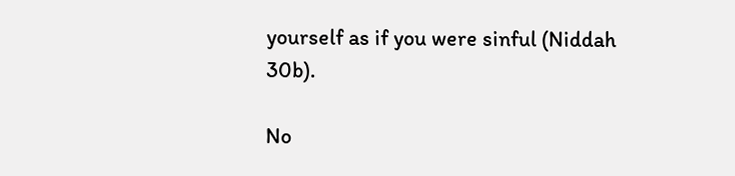yourself as if you were sinful (Niddah 30b).

No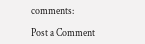comments:

Post a Comment